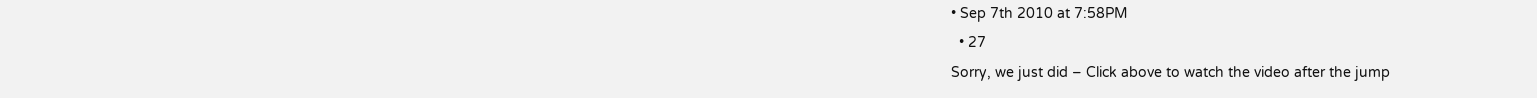• Sep 7th 2010 at 7:58PM
  • 27
Sorry, we just did – Click above to watch the video after the jump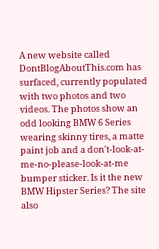A new website called DontBlogAboutThis.com has surfaced, currently populated with two photos and two videos. The photos show an odd looking BMW 6 Series wearing skinny tires, a matte paint job and a don't-look-at-me-no-please-look-at-me bumper sticker. Is it the new BMW Hipster Series? The site also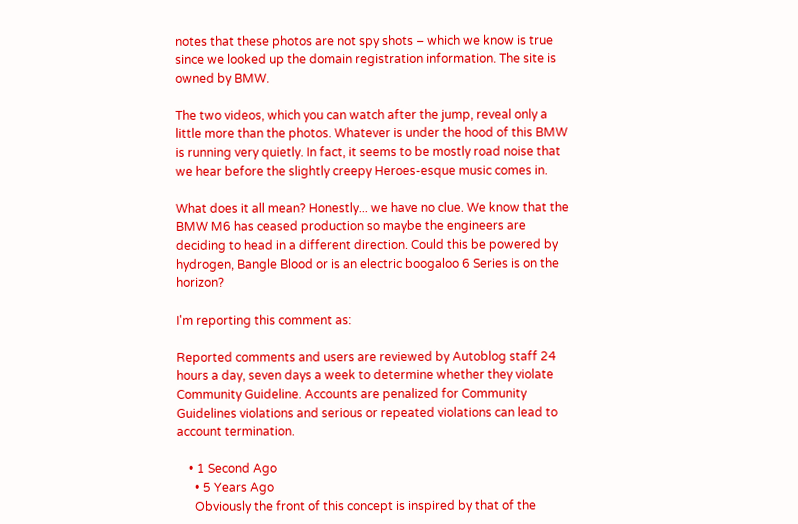notes that these photos are not spy shots – which we know is true since we looked up the domain registration information. The site is owned by BMW.

The two videos, which you can watch after the jump, reveal only a little more than the photos. Whatever is under the hood of this BMW is running very quietly. In fact, it seems to be mostly road noise that we hear before the slightly creepy Heroes-esque music comes in.

What does it all mean? Honestly... we have no clue. We know that the BMW M6 has ceased production so maybe the engineers are deciding to head in a different direction. Could this be powered by hydrogen, Bangle Blood or is an electric boogaloo 6 Series is on the horizon?

I'm reporting this comment as:

Reported comments and users are reviewed by Autoblog staff 24 hours a day, seven days a week to determine whether they violate Community Guideline. Accounts are penalized for Community Guidelines violations and serious or repeated violations can lead to account termination.

    • 1 Second Ago
      • 5 Years Ago
      Obviously the front of this concept is inspired by that of the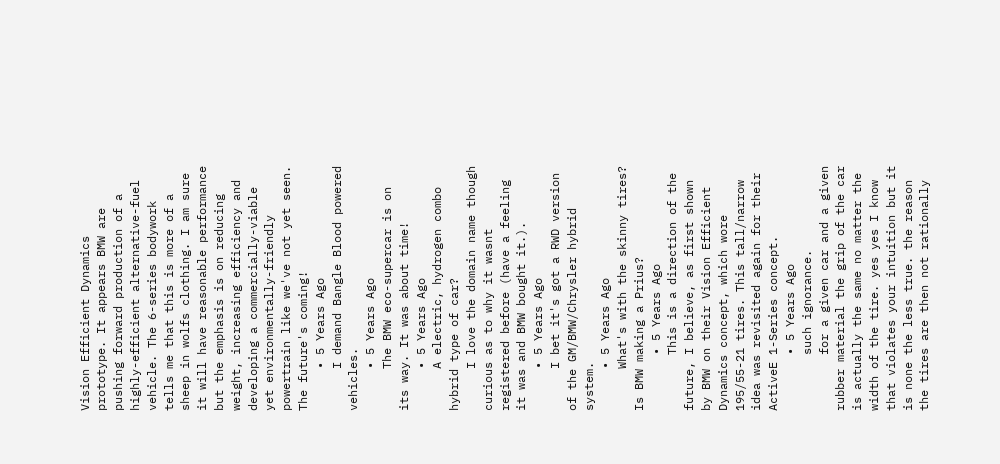Vision Efficient Dynamics prototype. It appears BMW are pushing forward production of a highly-efficient alternative-fuel vehicle. The 6-series bodywork tells me that this is more of a sheep in wolfs clothing. I am sure it will have reasonable performance but the emphasis is on reducing weight, increasing efficiency and developing a commercially-viable yet environmentally-friendly powertrain like we've not yet seen. The future's coming!
      • 5 Years Ago
      I demand Bangle Blood powered vehicles.
      • 5 Years Ago
      The BMW eco-supercar is on its way. It was about time!
      • 5 Years Ago
      A electric, hydrogen combo hybrid type of car?
      I love the domain name though curious as to why it wasnt registered before (have a feeling it was and BMW bought it.).
      • 5 Years Ago
      I bet it's got a RWD version of the GM/BMW/Chrysler hybrid system.
      • 5 Years Ago
      What's with the skinny tires? Is BMW making a Prius?
        • 5 Years Ago
        This is a direction of the future, I believe, as first shown by BMW on their Vision Efficient Dynamics concept, which wore 195/55-21 tires. This tall/narrow idea was revisited again for their ActiveE 1-Series concept.
        • 5 Years Ago
        such ignorance.
        for a given car and a given rubber material the grip of the car is actually the same no matter the width of the tire. yes yes I know that violates your intuition but it is none the less true. the reason the tires are then not rationally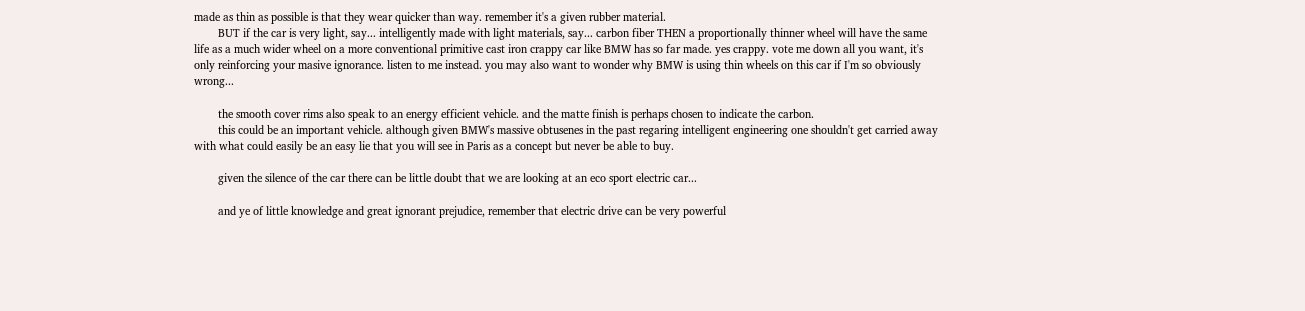made as thin as possible is that they wear quicker than way. remember it's a given rubber material.
        BUT if the car is very light, say... intelligently made with light materials, say... carbon fiber THEN a proportionally thinner wheel will have the same life as a much wider wheel on a more conventional primitive cast iron crappy car like BMW has so far made. yes crappy. vote me down all you want, it's only reinforcing your masive ignorance. listen to me instead. you may also want to wonder why BMW is using thin wheels on this car if I'm so obviously wrong...

        the smooth cover rims also speak to an energy efficient vehicle. and the matte finish is perhaps chosen to indicate the carbon.
        this could be an important vehicle. although given BMW's massive obtusenes in the past regaring intelligent engineering one shouldn't get carried away with what could easily be an easy lie that you will see in Paris as a concept but never be able to buy.

        given the silence of the car there can be little doubt that we are looking at an eco sport electric car...

        and ye of little knowledge and great ignorant prejudice, remember that electric drive can be very powerful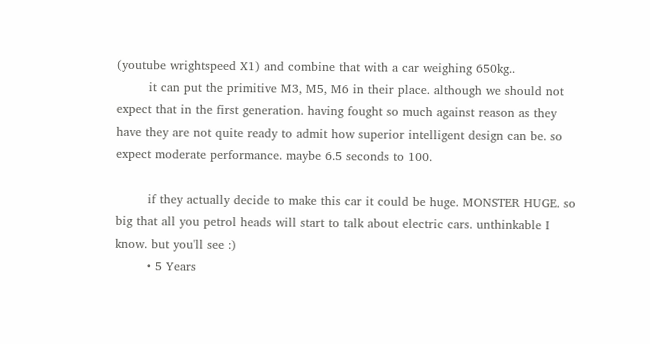(youtube wrightspeed X1) and combine that with a car weighing 650kg..
        it can put the primitive M3, M5, M6 in their place. although we should not expect that in the first generation. having fought so much against reason as they have they are not quite ready to admit how superior intelligent design can be. so expect moderate performance. maybe 6.5 seconds to 100.

        if they actually decide to make this car it could be huge. MONSTER HUGE. so big that all you petrol heads will start to talk about electric cars. unthinkable I know. but you'll see :)
        • 5 Years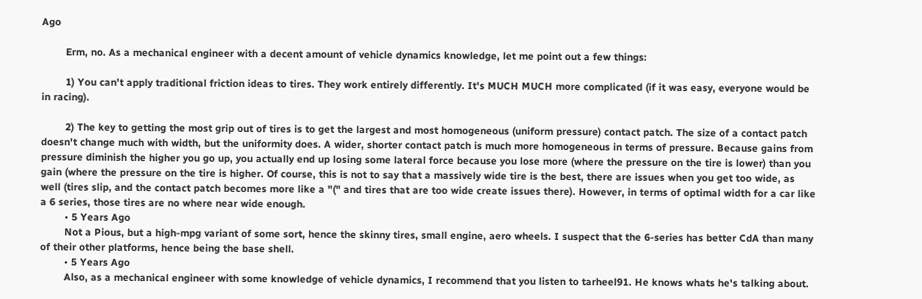Ago

        Erm, no. As a mechanical engineer with a decent amount of vehicle dynamics knowledge, let me point out a few things:

        1) You can't apply traditional friction ideas to tires. They work entirely differently. It's MUCH MUCH more complicated (if it was easy, everyone would be in racing).

        2) The key to getting the most grip out of tires is to get the largest and most homogeneous (uniform pressure) contact patch. The size of a contact patch doesn't change much with width, but the uniformity does. A wider, shorter contact patch is much more homogeneous in terms of pressure. Because gains from pressure diminish the higher you go up, you actually end up losing some lateral force because you lose more (where the pressure on the tire is lower) than you gain (where the pressure on the tire is higher. Of course, this is not to say that a massively wide tire is the best, there are issues when you get too wide, as well (tires slip, and the contact patch becomes more like a "(" and tires that are too wide create issues there). However, in terms of optimal width for a car like a 6 series, those tires are no where near wide enough.
        • 5 Years Ago
        Not a Pious, but a high-mpg variant of some sort, hence the skinny tires, small engine, aero wheels. I suspect that the 6-series has better CdA than many of their other platforms, hence being the base shell.
        • 5 Years Ago
        Also, as a mechanical engineer with some knowledge of vehicle dynamics, I recommend that you listen to tarheel91. He knows whats he's talking about.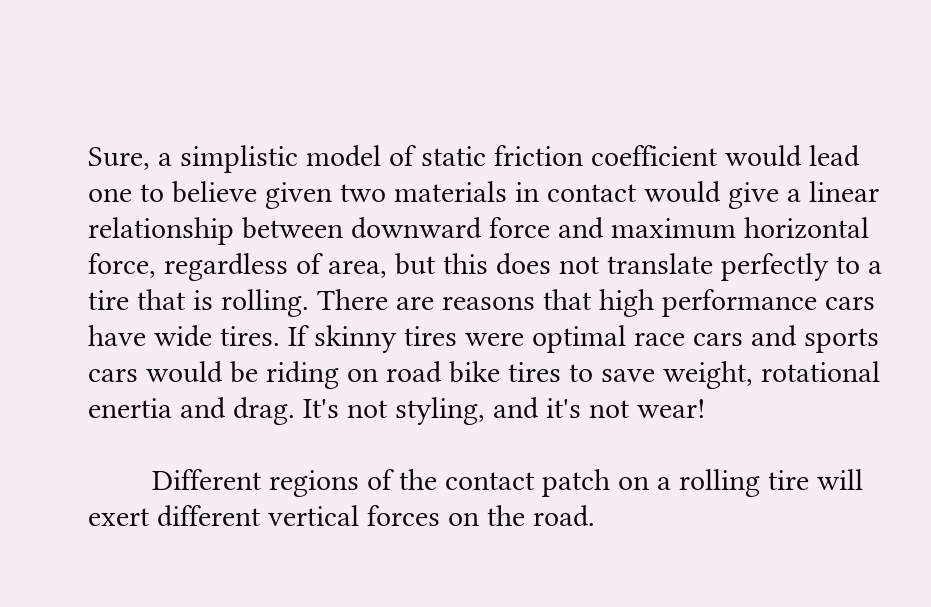Sure, a simplistic model of static friction coefficient would lead one to believe given two materials in contact would give a linear relationship between downward force and maximum horizontal force, regardless of area, but this does not translate perfectly to a tire that is rolling. There are reasons that high performance cars have wide tires. If skinny tires were optimal race cars and sports cars would be riding on road bike tires to save weight, rotational enertia and drag. It's not styling, and it's not wear!

        Different regions of the contact patch on a rolling tire will exert different vertical forces on the road.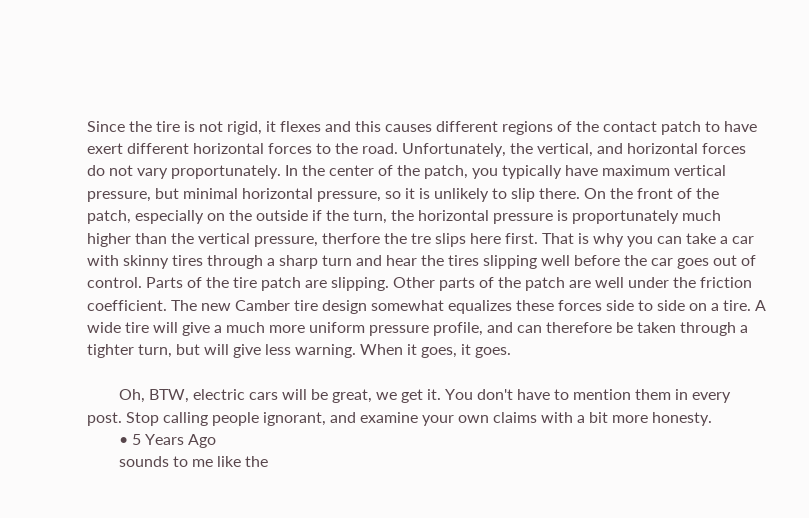Since the tire is not rigid, it flexes and this causes different regions of the contact patch to have exert different horizontal forces to the road. Unfortunately, the vertical, and horizontal forces do not vary proportunately. In the center of the patch, you typically have maximum vertical pressure, but minimal horizontal pressure, so it is unlikely to slip there. On the front of the patch, especially on the outside if the turn, the horizontal pressure is proportunately much higher than the vertical pressure, therfore the tre slips here first. That is why you can take a car with skinny tires through a sharp turn and hear the tires slipping well before the car goes out of control. Parts of the tire patch are slipping. Other parts of the patch are well under the friction coefficient. The new Camber tire design somewhat equalizes these forces side to side on a tire. A wide tire will give a much more uniform pressure profile, and can therefore be taken through a tighter turn, but will give less warning. When it goes, it goes.

        Oh, BTW, electric cars will be great, we get it. You don't have to mention them in every post. Stop calling people ignorant, and examine your own claims with a bit more honesty.
        • 5 Years Ago
        sounds to me like the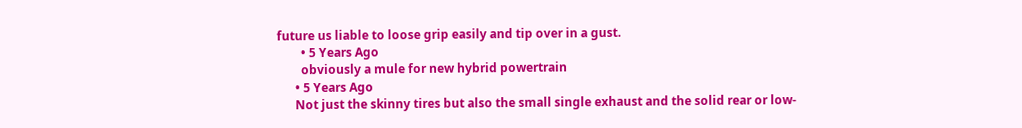future us liable to loose grip easily and tip over in a gust.
        • 5 Years Ago
        obviously a mule for new hybrid powertrain
      • 5 Years Ago
      Not just the skinny tires but also the small single exhaust and the solid rear or low-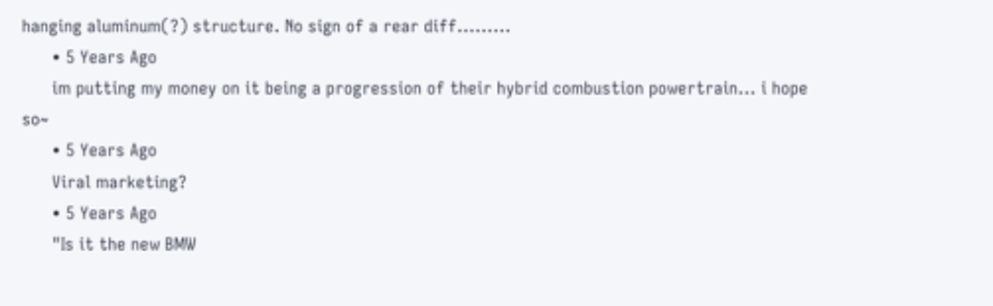hanging aluminum(?) structure. No sign of a rear diff.........
      • 5 Years Ago
      im putting my money on it being a progression of their hybrid combustion powertrain... i hope so~
      • 5 Years Ago
      Viral marketing?
      • 5 Years Ago
      "Is it the new BMW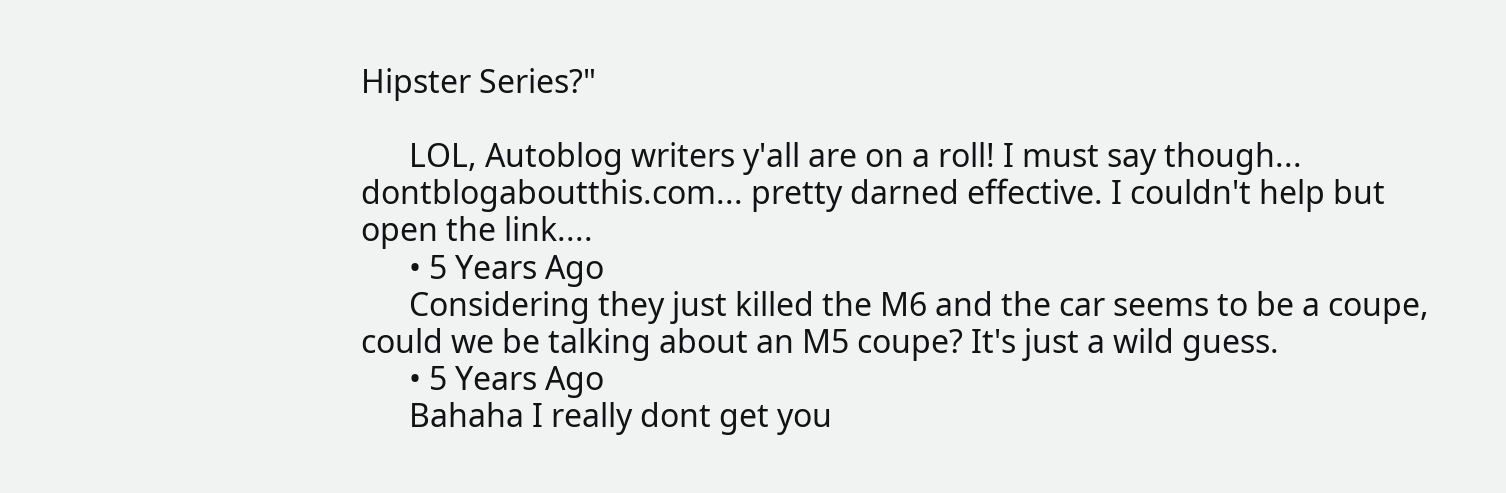Hipster Series?"

      LOL, Autoblog writers y'all are on a roll! I must say though... dontblogaboutthis.com... pretty darned effective. I couldn't help but open the link....
      • 5 Years Ago
      Considering they just killed the M6 and the car seems to be a coupe, could we be talking about an M5 coupe? It's just a wild guess.
      • 5 Years Ago
      Bahaha I really dont get you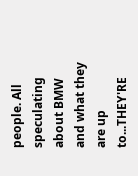people. All speculating about BMW and what they are up to...THEY'RE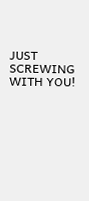JUST SCREWING WITH YOU!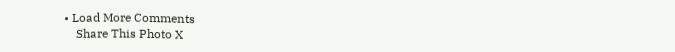• Load More Comments
    Share This Photo X